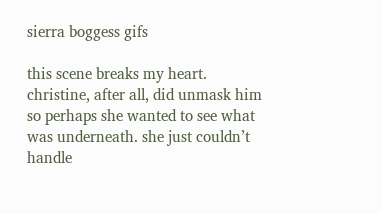sierra boggess gifs

this scene breaks my heart. christine, after all, did unmask him so perhaps she wanted to see what was underneath. she just couldn’t handle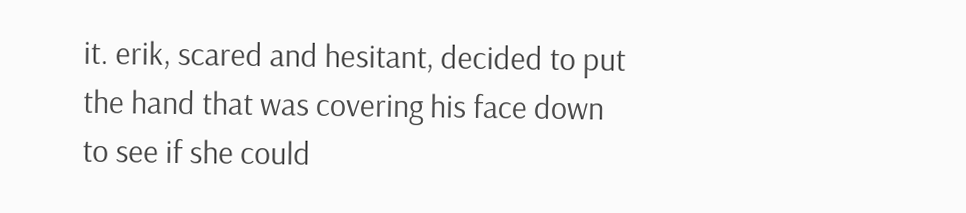it. erik, scared and hesitant, decided to put the hand that was covering his face down to see if she could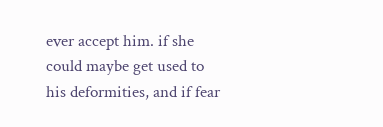ever accept him. if she could maybe get used to his deformities, and if fear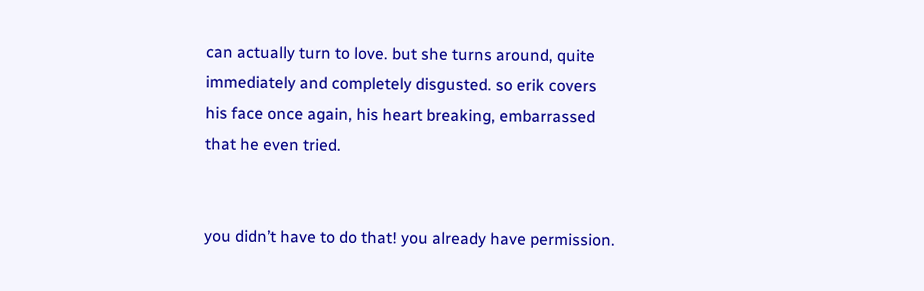can actually turn to love. but she turns around, quite immediately and completely disgusted. so erik covers his face once again, his heart breaking, embarrassed that he even tried.


you didn’t have to do that! you already have permission.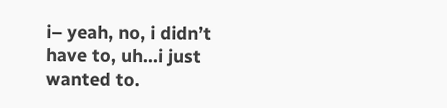i– yeah, no, i didn’t have to, uh…i just wanted to.